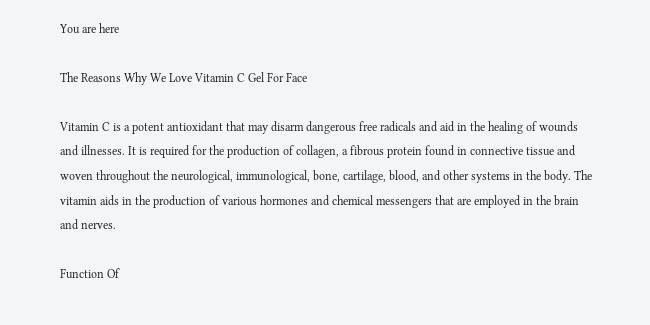You are here

The Reasons Why We Love Vitamin C Gel For Face

Vitamin C is a potent antioxidant that may disarm dangerous free radicals and aid in the healing of wounds and illnesses. It is required for the production of collagen, a fibrous protein found in connective tissue and woven throughout the neurological, immunological, bone, cartilage, blood, and other systems in the body. The vitamin aids in the production of various hormones and chemical messengers that are employed in the brain and nerves.

Function Of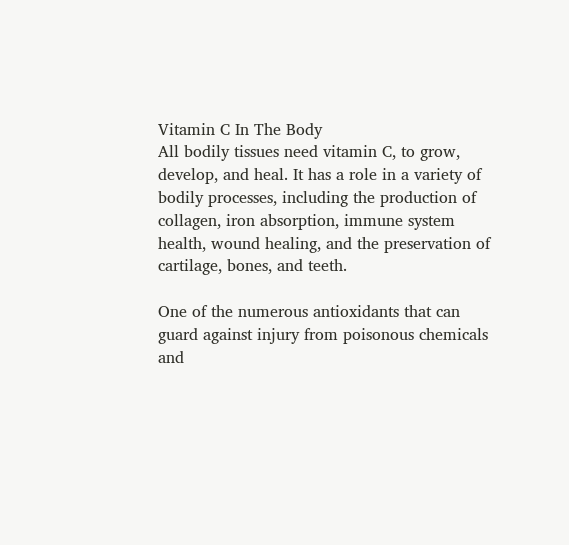Vitamin C In The Body
All bodily tissues need vitamin C, to grow, develop, and heal. It has a role in a variety of bodily processes, including the production of collagen, iron absorption, immune system health, wound healing, and the preservation of cartilage, bones, and teeth.

One of the numerous antioxidants that can guard against injury from poisonous chemicals and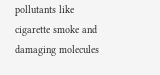pollutants like cigarette smoke and damaging molecules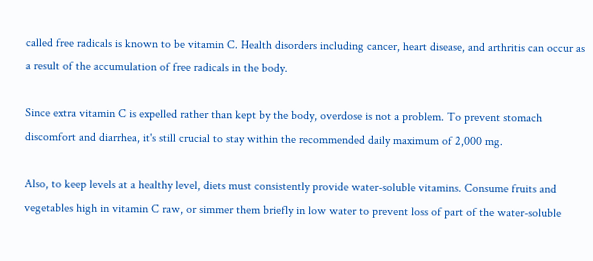called free radicals is known to be vitamin C. Health disorders including cancer, heart disease, and arthritis can occur as a result of the accumulation of free radicals in the body.

Since extra vitamin C is expelled rather than kept by the body, overdose is not a problem. To prevent stomach discomfort and diarrhea, it's still crucial to stay within the recommended daily maximum of 2,000 mg.

Also, to keep levels at a healthy level, diets must consistently provide water-soluble vitamins. Consume fruits and vegetables high in vitamin C raw, or simmer them briefly in low water to prevent loss of part of the water-soluble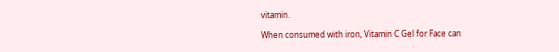vitamin.

When consumed with iron, Vitamin C Gel for Face can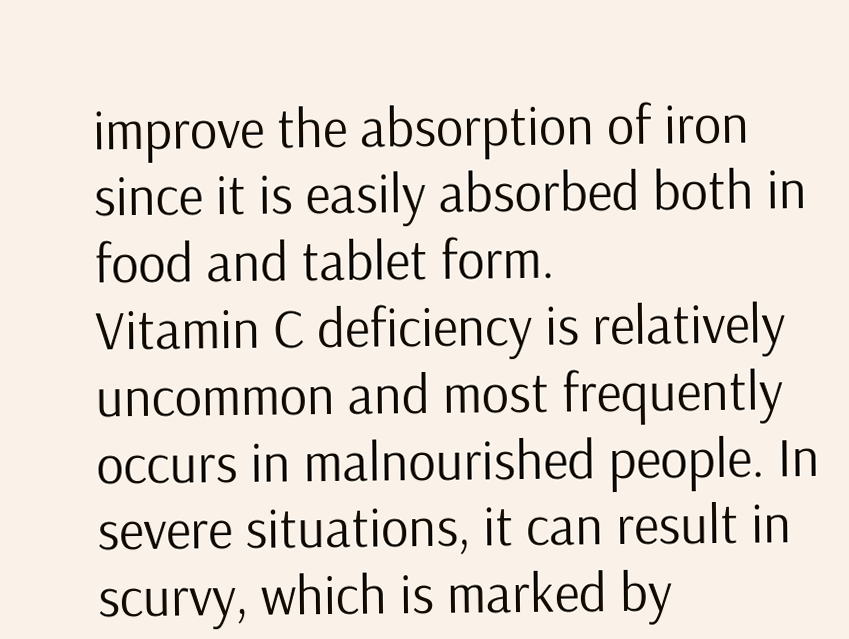improve the absorption of iron since it is easily absorbed both in food and tablet form.
Vitamin C deficiency is relatively uncommon and most frequently occurs in malnourished people. In severe situations, it can result in scurvy, which is marked by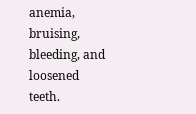anemia, bruising, bleeding, and loosened teeth.